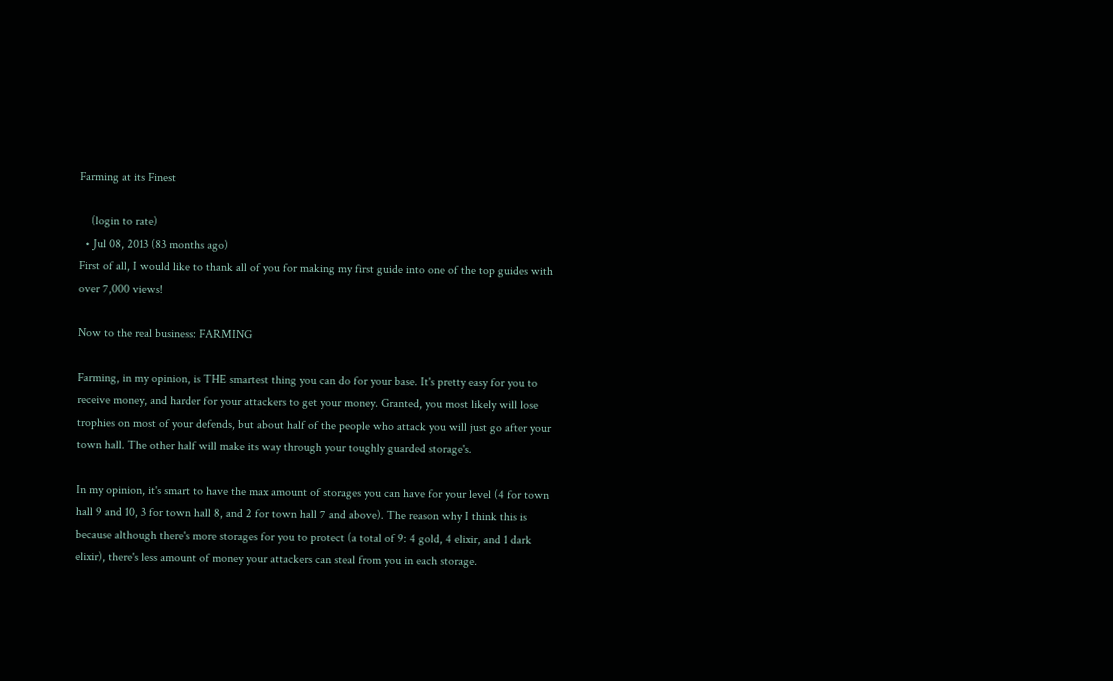Farming at its Finest

    (login to rate)
  • Jul 08, 2013 (83 months ago)
First of all, I would like to thank all of you for making my first guide into one of the top guides with over 7,000 views!

Now to the real business: FARMING

Farming, in my opinion, is THE smartest thing you can do for your base. It's pretty easy for you to receive money, and harder for your attackers to get your money. Granted, you most likely will lose trophies on most of your defends, but about half of the people who attack you will just go after your town hall. The other half will make its way through your toughly guarded storage's.

In my opinion, it's smart to have the max amount of storages you can have for your level (4 for town hall 9 and 10, 3 for town hall 8, and 2 for town hall 7 and above). The reason why I think this is because although there's more storages for you to protect (a total of 9: 4 gold, 4 elixir, and 1 dark elixir), there's less amount of money your attackers can steal from you in each storage.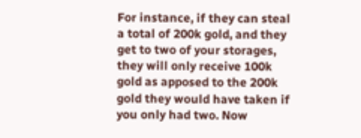For instance, if they can steal a total of 200k gold, and they get to two of your storages, they will only receive 100k gold as apposed to the 200k gold they would have taken if you only had two. Now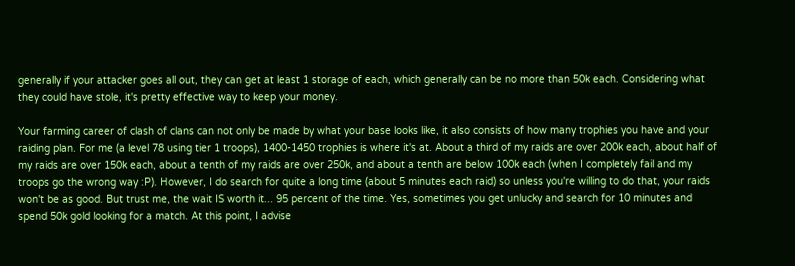generally if your attacker goes all out, they can get at least 1 storage of each, which generally can be no more than 50k each. Considering what they could have stole, it's pretty effective way to keep your money.

Your farming career of clash of clans can not only be made by what your base looks like, it also consists of how many trophies you have and your raiding plan. For me (a level 78 using tier 1 troops), 1400-1450 trophies is where it's at. About a third of my raids are over 200k each, about half of my raids are over 150k each, about a tenth of my raids are over 250k, and about a tenth are below 100k each (when I completely fail and my troops go the wrong way :P). However, I do search for quite a long time (about 5 minutes each raid) so unless you're willing to do that, your raids won't be as good. But trust me, the wait IS worth it... 95 percent of the time. Yes, sometimes you get unlucky and search for 10 minutes and spend 50k gold looking for a match. At this point, I advise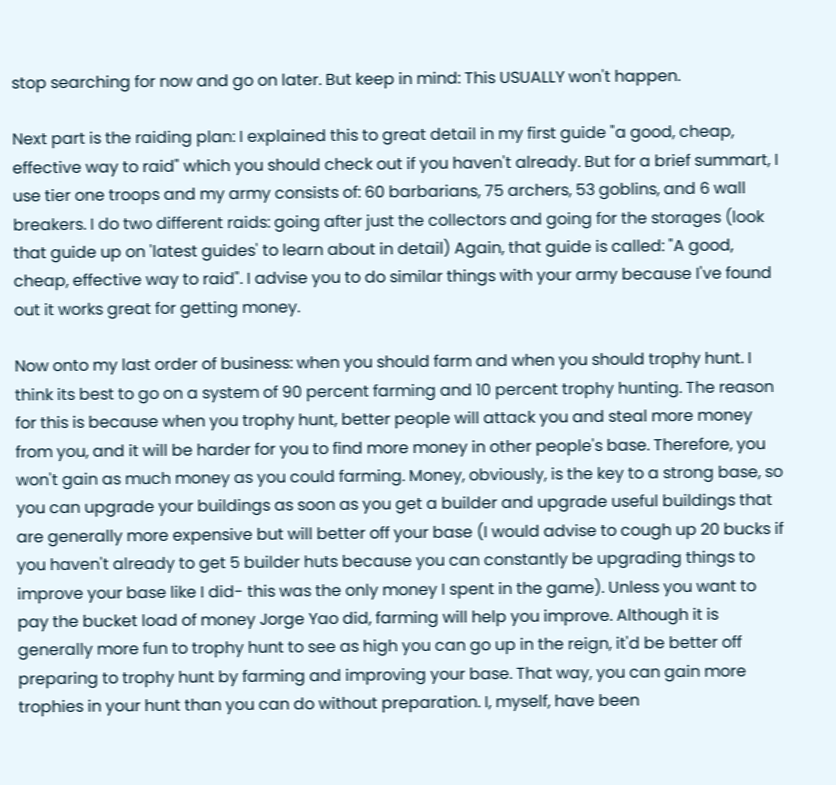stop searching for now and go on later. But keep in mind: This USUALLY won't happen.

Next part is the raiding plan: I explained this to great detail in my first guide "a good, cheap, effective way to raid" which you should check out if you haven't already. But for a brief summart, I use tier one troops and my army consists of: 60 barbarians, 75 archers, 53 goblins, and 6 wall breakers. I do two different raids: going after just the collectors and going for the storages (look that guide up on 'latest guides' to learn about in detail) Again, that guide is called: "A good, cheap, effective way to raid". I advise you to do similar things with your army because I've found out it works great for getting money.

Now onto my last order of business: when you should farm and when you should trophy hunt. I think its best to go on a system of 90 percent farming and 10 percent trophy hunting. The reason for this is because when you trophy hunt, better people will attack you and steal more money from you, and it will be harder for you to find more money in other people's base. Therefore, you won't gain as much money as you could farming. Money, obviously, is the key to a strong base, so you can upgrade your buildings as soon as you get a builder and upgrade useful buildings that are generally more expensive but will better off your base (I would advise to cough up 20 bucks if you haven't already to get 5 builder huts because you can constantly be upgrading things to improve your base like I did- this was the only money I spent in the game). Unless you want to pay the bucket load of money Jorge Yao did, farming will help you improve. Although it is generally more fun to trophy hunt to see as high you can go up in the reign, it'd be better off preparing to trophy hunt by farming and improving your base. That way, you can gain more trophies in your hunt than you can do without preparation. I, myself, have been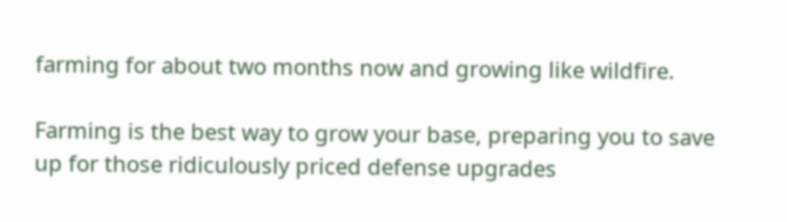farming for about two months now and growing like wildfire.

Farming is the best way to grow your base, preparing you to save up for those ridiculously priced defense upgrades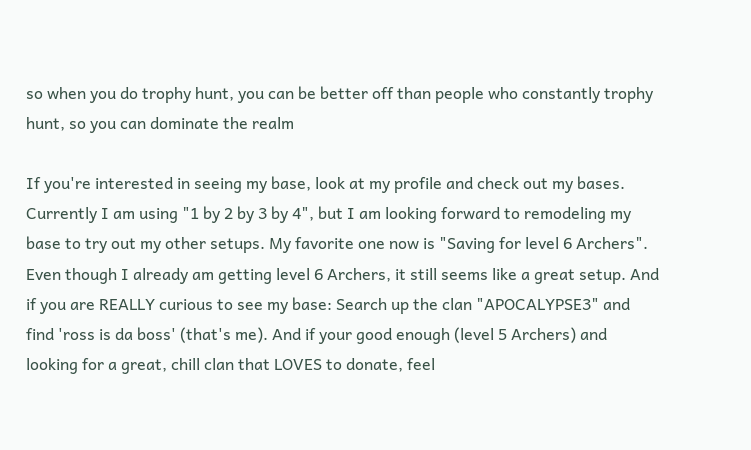so when you do trophy hunt, you can be better off than people who constantly trophy hunt, so you can dominate the realm

If you're interested in seeing my base, look at my profile and check out my bases. Currently I am using "1 by 2 by 3 by 4", but I am looking forward to remodeling my base to try out my other setups. My favorite one now is "Saving for level 6 Archers". Even though I already am getting level 6 Archers, it still seems like a great setup. And if you are REALLY curious to see my base: Search up the clan "APOCALYPSE3" and find 'ross is da boss' (that's me). And if your good enough (level 5 Archers) and looking for a great, chill clan that LOVES to donate, feel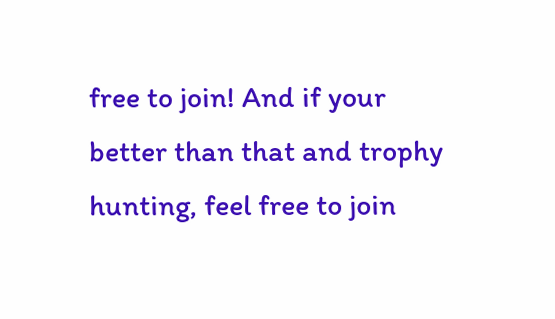free to join! And if your better than that and trophy hunting, feel free to join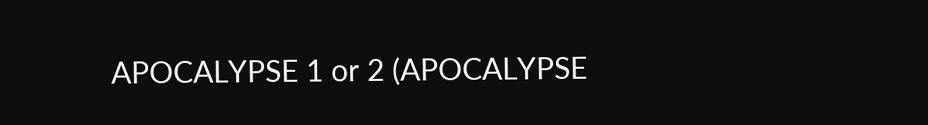APOCALYPSE 1 or 2 (APOCALYPSE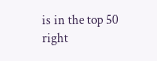is in the top 50 right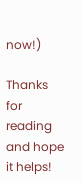now!)

Thanks for reading and hope it helps!